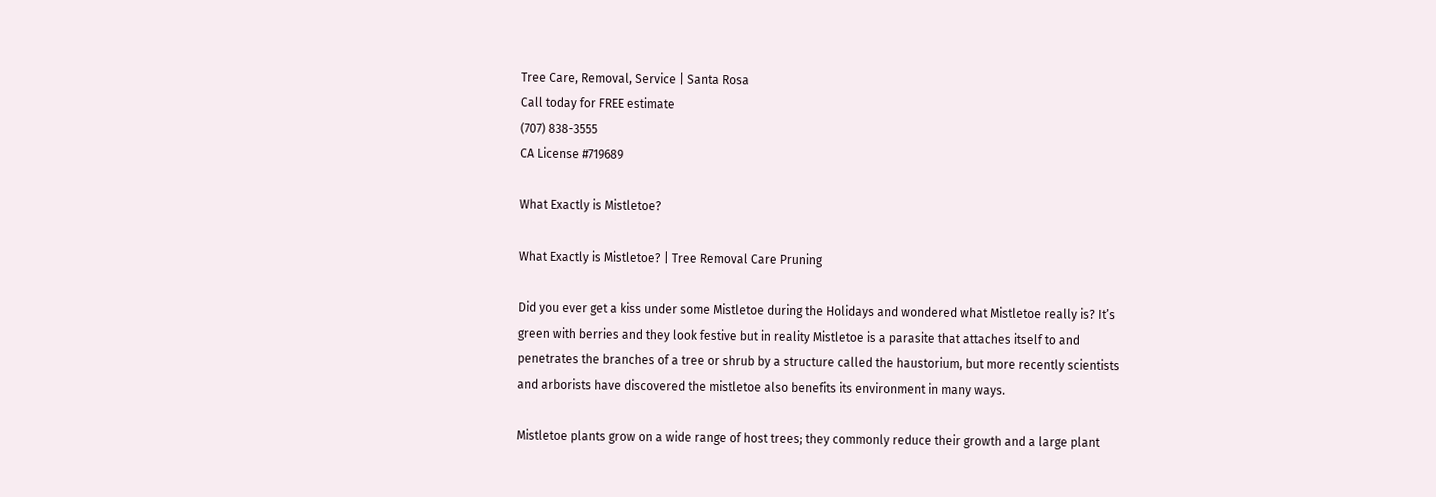Tree Care, Removal, Service | Santa Rosa
Call today for FREE estimate
(707) 838-3555
CA License #719689

What Exactly is Mistletoe?

What Exactly is Mistletoe? | Tree Removal Care Pruning

Did you ever get a kiss under some Mistletoe during the Holidays and wondered what Mistletoe really is? It’s green with berries and they look festive but in reality Mistletoe is a parasite that attaches itself to and penetrates the branches of a tree or shrub by a structure called the haustorium, but more recently scientists and arborists have discovered the mistletoe also benefits its environment in many ways.

Mistletoe plants grow on a wide range of host trees; they commonly reduce their growth and a large plant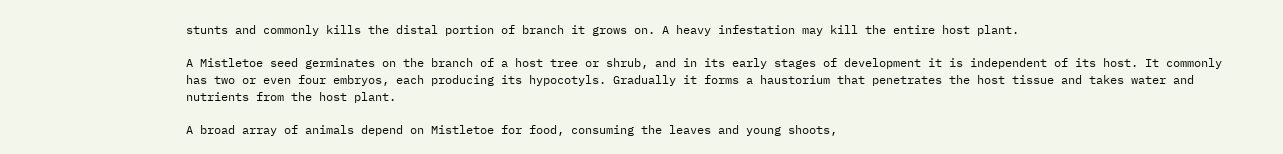stunts and commonly kills the distal portion of branch it grows on. A heavy infestation may kill the entire host plant.

A Mistletoe seed germinates on the branch of a host tree or shrub, and in its early stages of development it is independent of its host. It commonly has two or even four embryos, each producing its hypocotyls. Gradually it forms a haustorium that penetrates the host tissue and takes water and nutrients from the host plant.

A broad array of animals depend on Mistletoe for food, consuming the leaves and young shoots,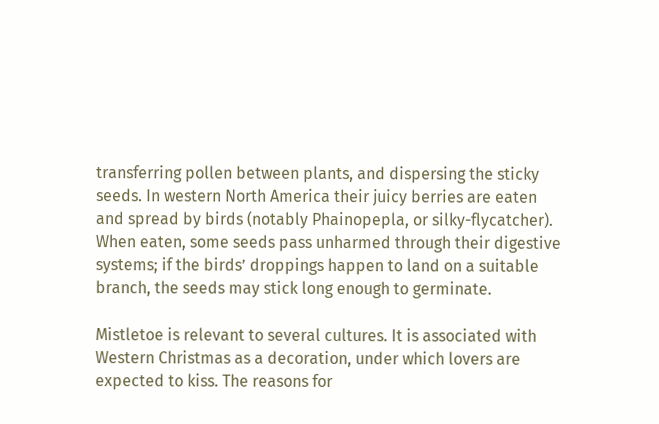transferring pollen between plants, and dispersing the sticky seeds. In western North America their juicy berries are eaten and spread by birds (notably Phainopepla, or silky-flycatcher). When eaten, some seeds pass unharmed through their digestive systems; if the birds’ droppings happen to land on a suitable branch, the seeds may stick long enough to germinate.

Mistletoe is relevant to several cultures. It is associated with Western Christmas as a decoration, under which lovers are expected to kiss. The reasons for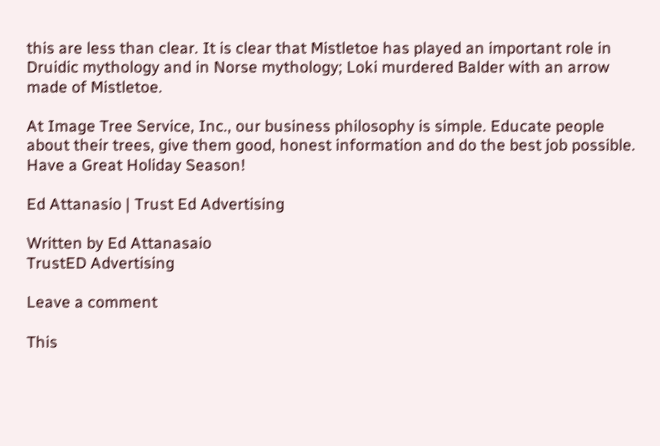this are less than clear. It is clear that Mistletoe has played an important role in Druidic mythology and in Norse mythology; Loki murdered Balder with an arrow made of Mistletoe.

At Image Tree Service, Inc., our business philosophy is simple. Educate people about their trees, give them good, honest information and do the best job possible. Have a Great Holiday Season!

Ed Attanasio | Trust Ed Advertising

Written by Ed Attanasaio
TrustED Advertising

Leave a comment

This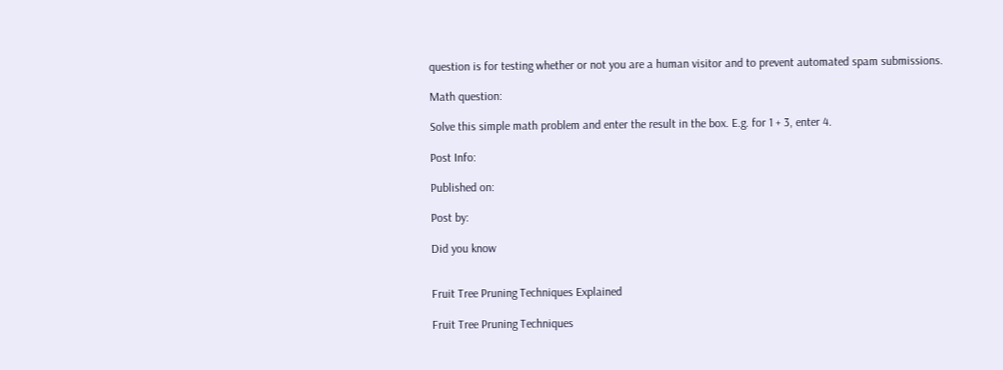question is for testing whether or not you are a human visitor and to prevent automated spam submissions.

Math question:

Solve this simple math problem and enter the result in the box. E.g. for 1 + 3, enter 4.

Post Info:

Published on:

Post by:

Did you know


Fruit Tree Pruning Techniques Explained

Fruit Tree Pruning Techniques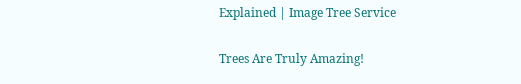Explained | Image Tree Service

Trees Are Truly Amazing!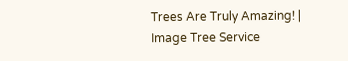Trees Are Truly Amazing! | Image Tree Service